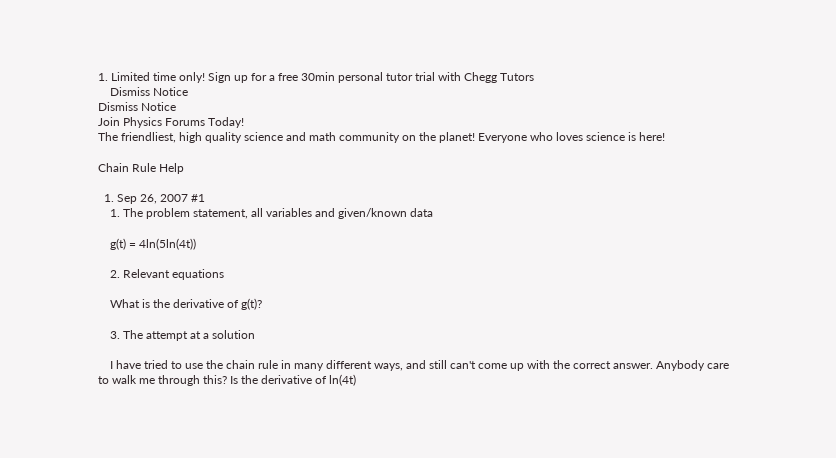1. Limited time only! Sign up for a free 30min personal tutor trial with Chegg Tutors
    Dismiss Notice
Dismiss Notice
Join Physics Forums Today!
The friendliest, high quality science and math community on the planet! Everyone who loves science is here!

Chain Rule Help

  1. Sep 26, 2007 #1
    1. The problem statement, all variables and given/known data

    g(t) = 4ln(5ln(4t))

    2. Relevant equations

    What is the derivative of g(t)?

    3. The attempt at a solution

    I have tried to use the chain rule in many different ways, and still can't come up with the correct answer. Anybody care to walk me through this? Is the derivative of ln(4t)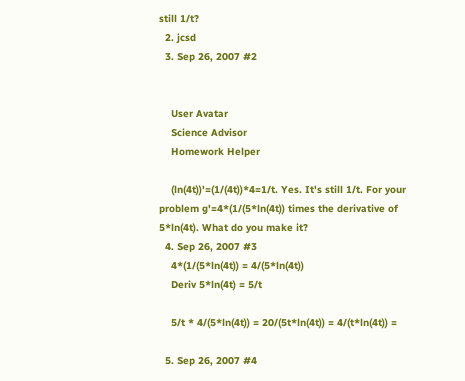still 1/t?
  2. jcsd
  3. Sep 26, 2007 #2


    User Avatar
    Science Advisor
    Homework Helper

    (ln(4t))'=(1/(4t))*4=1/t. Yes. It's still 1/t. For your problem g'=4*(1/(5*ln(4t)) times the derivative of 5*ln(4t). What do you make it?
  4. Sep 26, 2007 #3
    4*(1/(5*ln(4t)) = 4/(5*ln(4t))
    Deriv 5*ln(4t) = 5/t

    5/t * 4/(5*ln(4t)) = 20/(5t*ln(4t)) = 4/(t*ln(4t)) =

  5. Sep 26, 2007 #4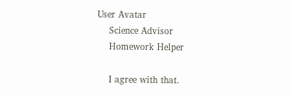User Avatar
    Science Advisor
    Homework Helper

    I agree with that.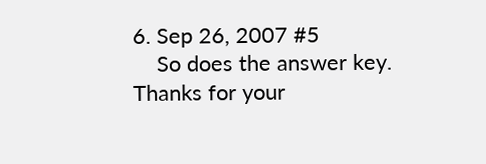6. Sep 26, 2007 #5
    So does the answer key. Thanks for your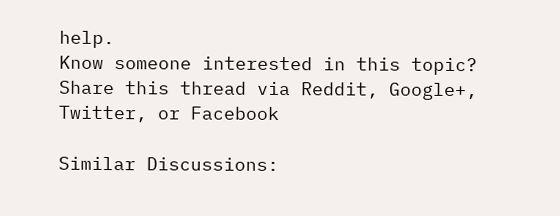help.
Know someone interested in this topic? Share this thread via Reddit, Google+, Twitter, or Facebook

Similar Discussions: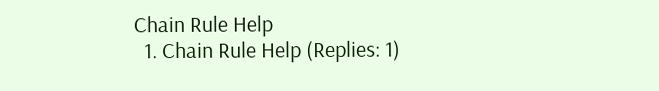Chain Rule Help
  1. Chain Rule Help (Replies: 1)